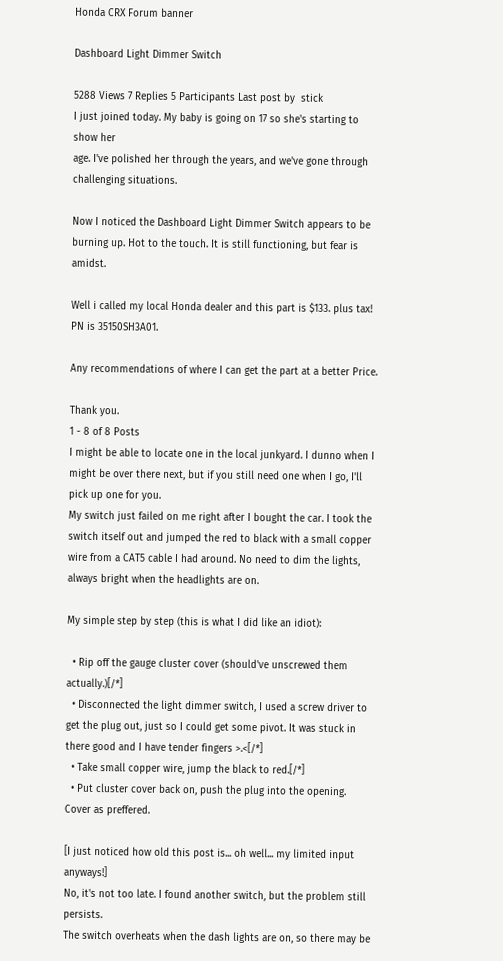Honda CRX Forum banner

Dashboard Light Dimmer Switch

5288 Views 7 Replies 5 Participants Last post by  stick
I just joined today. My baby is going on 17 so she's starting to show her
age. I've polished her through the years, and we've gone through
challenging situations.

Now I noticed the Dashboard Light Dimmer Switch appears to be burning up. Hot to the touch. It is still functioning, but fear is amidst.

Well i called my local Honda dealer and this part is $133. plus tax!
PN is 35150SH3A01.

Any recommendations of where I can get the part at a better Price.

Thank you.
1 - 8 of 8 Posts
I might be able to locate one in the local junkyard. I dunno when I might be over there next, but if you still need one when I go, I'll pick up one for you.
My switch just failed on me right after I bought the car. I took the switch itself out and jumped the red to black with a small copper wire from a CAT5 cable I had around. No need to dim the lights, always bright when the headlights are on.

My simple step by step (this is what I did like an idiot):

  • Rip off the gauge cluster cover (should've unscrewed them actually.)[/*]
  • Disconnected the light dimmer switch, I used a screw driver to get the plug out, just so I could get some pivot. It was stuck in there good and I have tender fingers >.<[/*]
  • Take small copper wire, jump the black to red.[/*]
  • Put cluster cover back on, push the plug into the opening. Cover as preffered.

[I just noticed how old this post is... oh well... my limited input anyways!]
No, it's not too late. I found another switch, but the problem still persists.
The switch overheats when the dash lights are on, so there may be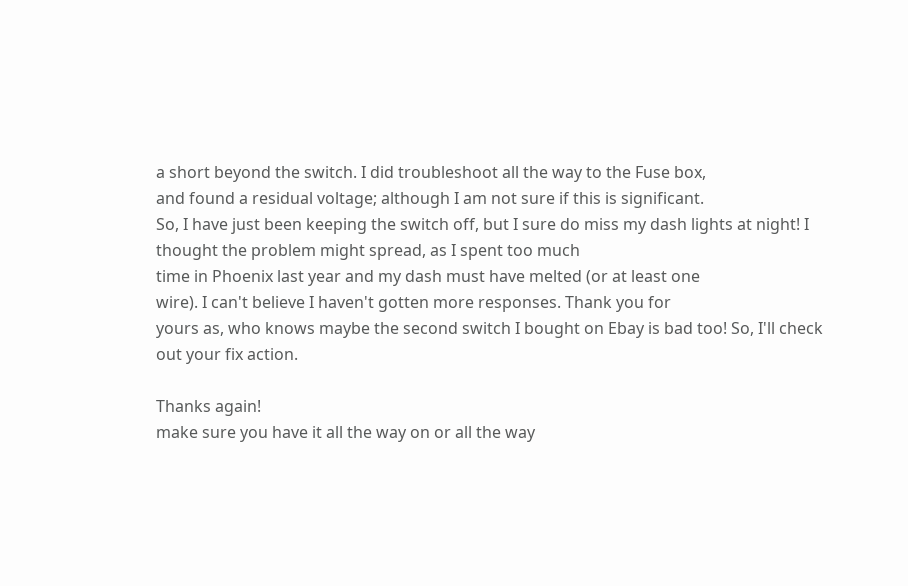a short beyond the switch. I did troubleshoot all the way to the Fuse box,
and found a residual voltage; although I am not sure if this is significant.
So, I have just been keeping the switch off, but I sure do miss my dash lights at night! I thought the problem might spread, as I spent too much
time in Phoenix last year and my dash must have melted (or at least one
wire). I can't believe I haven't gotten more responses. Thank you for
yours as, who knows maybe the second switch I bought on Ebay is bad too! So, I'll check out your fix action.

Thanks again!
make sure you have it all the way on or all the way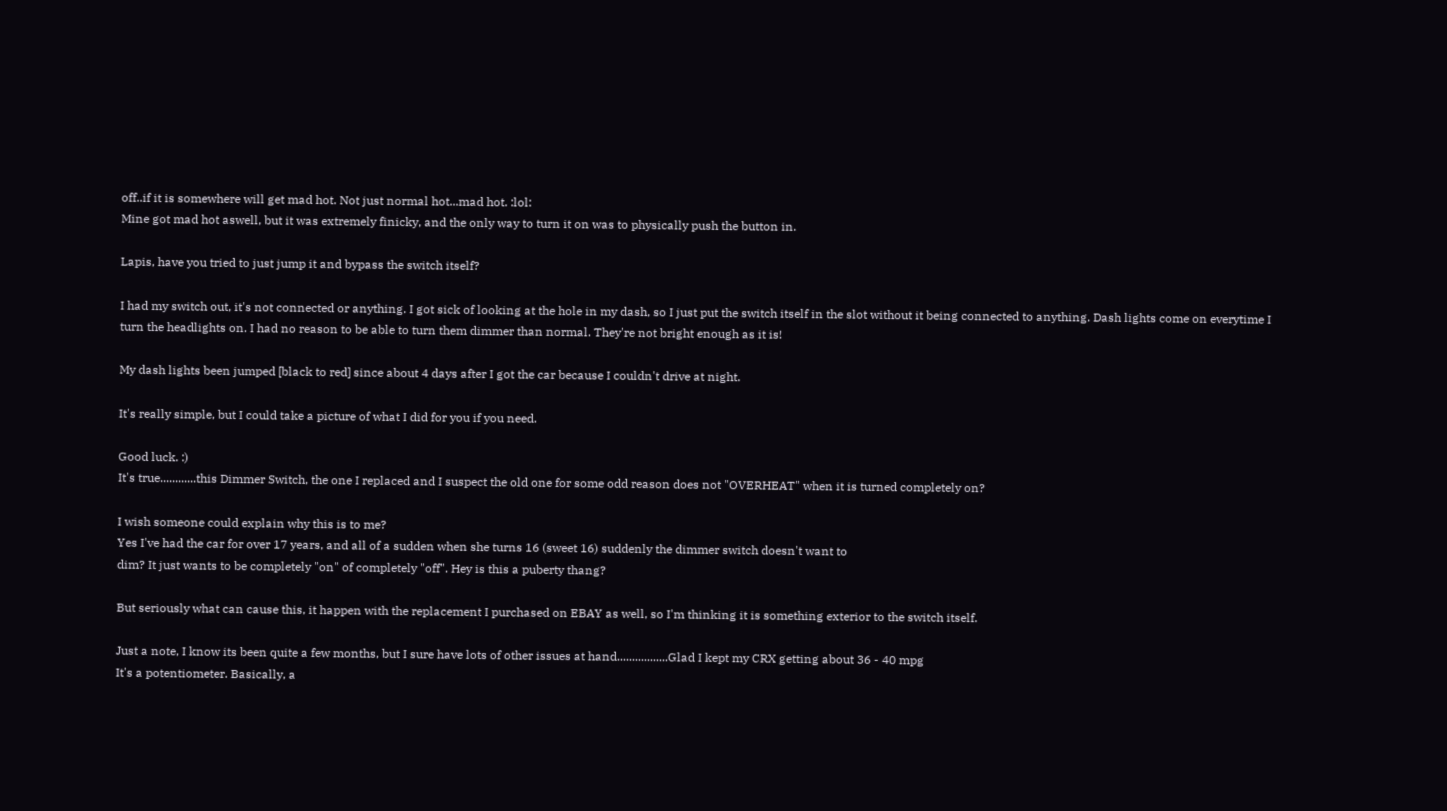off..if it is somewhere will get mad hot. Not just normal hot...mad hot. :lol:
Mine got mad hot aswell, but it was extremely finicky, and the only way to turn it on was to physically push the button in.

Lapis, have you tried to just jump it and bypass the switch itself?

I had my switch out, it's not connected or anything. I got sick of looking at the hole in my dash, so I just put the switch itself in the slot without it being connected to anything. Dash lights come on everytime I turn the headlights on. I had no reason to be able to turn them dimmer than normal. They're not bright enough as it is!

My dash lights been jumped [black to red] since about 4 days after I got the car because I couldn't drive at night.

It's really simple, but I could take a picture of what I did for you if you need.

Good luck. :)
It's true............this Dimmer Switch, the one I replaced and I suspect the old one for some odd reason does not "OVERHEAT" when it is turned completely on?

I wish someone could explain why this is to me?
Yes I've had the car for over 17 years, and all of a sudden when she turns 16 (sweet 16) suddenly the dimmer switch doesn't want to
dim? It just wants to be completely "on" of completely "off". Hey is this a puberty thang?

But seriously what can cause this, it happen with the replacement I purchased on EBAY as well, so I'm thinking it is something exterior to the switch itself.

Just a note, I know its been quite a few months, but I sure have lots of other issues at hand.................Glad I kept my CRX getting about 36 - 40 mpg
It's a potentiometer. Basically, a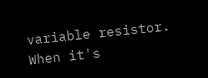variable resistor. When it's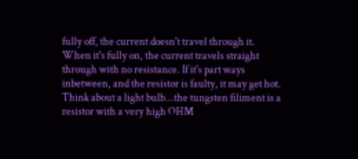fully off, the current doesn't travel through it. When it's fully on, the current travels straight through with no resistance. If it's part ways inbetween, and the resistor is faulty, it may get hot. Think about a light bulb...the tungsten filiment is a resistor with a very high OHM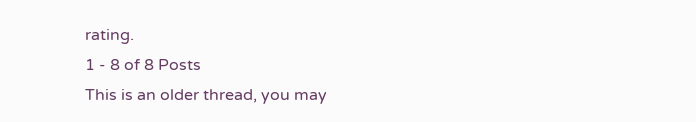rating.
1 - 8 of 8 Posts
This is an older thread, you may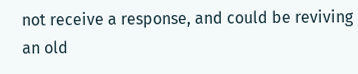not receive a response, and could be reviving an old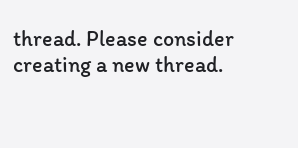thread. Please consider creating a new thread.